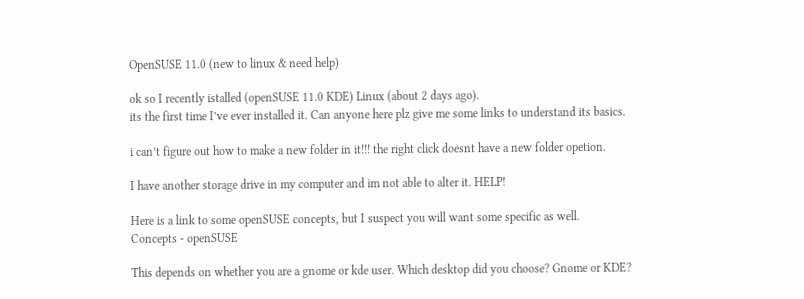OpenSUSE 11.0 (new to linux & need help)

ok so I recently istalled (openSUSE 11.0 KDE) Linux (about 2 days ago).
its the first time I’ve ever installed it. Can anyone here plz give me some links to understand its basics.

i can’t figure out how to make a new folder in it!!! the right click doesnt have a new folder opetion.

I have another storage drive in my computer and im not able to alter it. HELP!

Here is a link to some openSUSE concepts, but I suspect you will want some specific as well.
Concepts - openSUSE

This depends on whether you are a gnome or kde user. Which desktop did you choose? Gnome or KDE?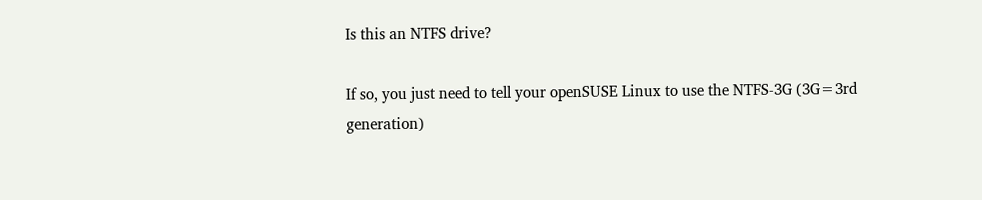Is this an NTFS drive?

If so, you just need to tell your openSUSE Linux to use the NTFS-3G (3G=3rd generation)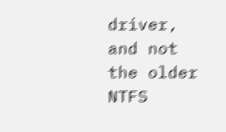driver, and not the older NTFS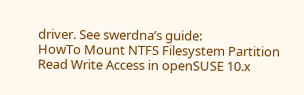driver. See swerdna’s guide:
HowTo Mount NTFS Filesystem Partition Read Write Access in openSUSE 10.x